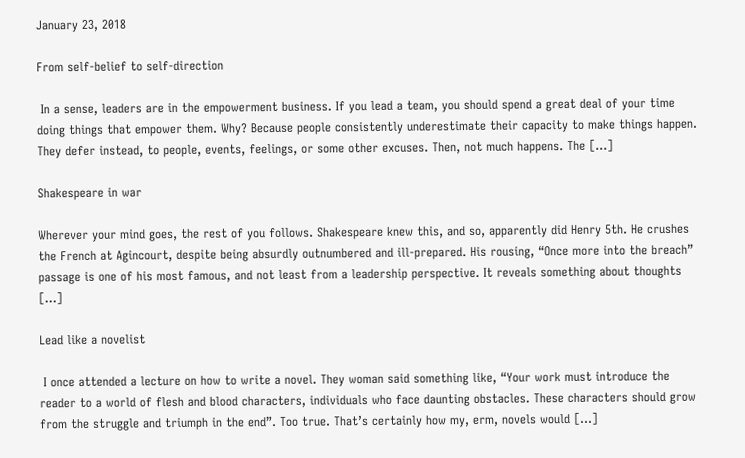January 23, 2018

From self-belief to self-direction

 In a sense, leaders are in the empowerment business. If you lead a team, you should spend a great deal of your time doing things that empower them. Why? Because people consistently underestimate their capacity to make things happen. They defer instead, to people, events, feelings, or some other excuses. Then, not much happens. The […]

Shakespeare in war

Wherever your mind goes, the rest of you follows. Shakespeare knew this, and so, apparently did Henry 5th. He crushes the French at Agincourt, despite being absurdly outnumbered and ill-prepared. His rousing, “Once more into the breach” passage is one of his most famous, and not least from a leadership perspective. It reveals something about thoughts […]

Lead like a novelist

 I once attended a lecture on how to write a novel. They woman said something like, “Your work must introduce the reader to a world of flesh and blood characters, individuals who face daunting obstacles. These characters should grow from the struggle and triumph in the end”. Too true. That’s certainly how my, erm, novels would […]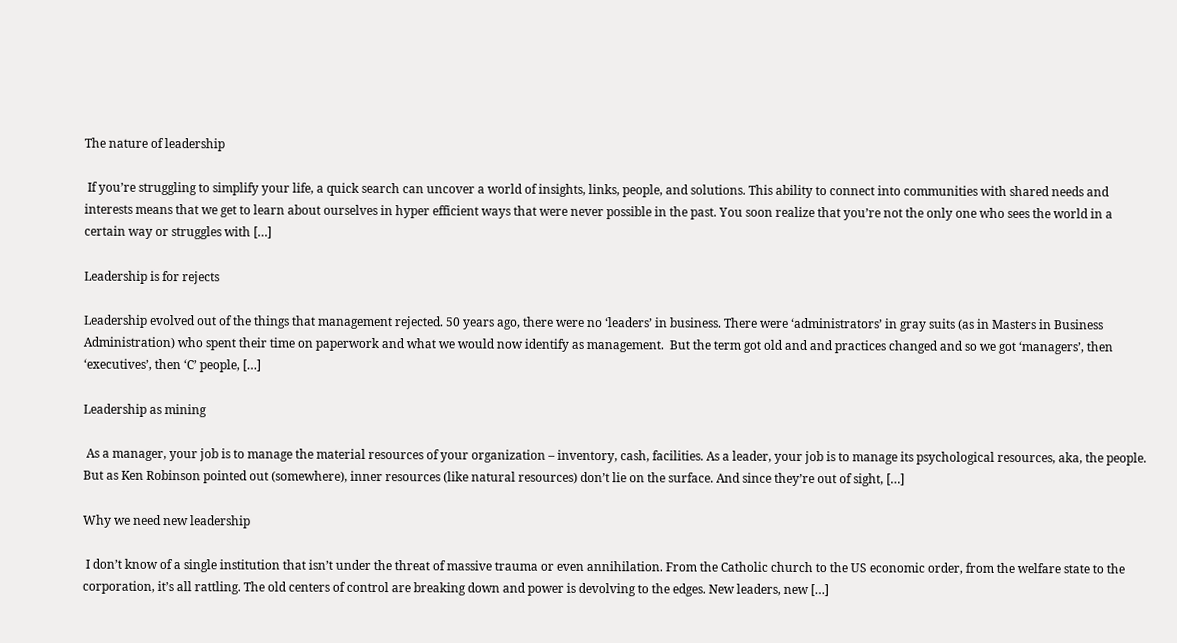The nature of leadership

 If you’re struggling to simplify your life, a quick search can uncover a world of insights, links, people, and solutions. This ability to connect into communities with shared needs and interests means that we get to learn about ourselves in hyper efficient ways that were never possible in the past. You soon realize that you’re not the only one who sees the world in a certain way or struggles with […]

Leadership is for rejects

Leadership evolved out of the things that management rejected. 50 years ago, there were no ‘leaders’ in business. There were ‘administrators’ in gray suits (as in Masters in Business Administration) who spent their time on paperwork and what we would now identify as management.  But the term got old and and practices changed and so we got ‘managers’, then ‘executives’, then ‘C’ people, […]

Leadership as mining

 As a manager, your job is to manage the material resources of your organization – inventory, cash, facilities. As a leader, your job is to manage its psychological resources, aka, the people. But as Ken Robinson pointed out (somewhere), inner resources (like natural resources) don’t lie on the surface. And since they’re out of sight, […]

Why we need new leadership

 I don’t know of a single institution that isn’t under the threat of massive trauma or even annihilation. From the Catholic church to the US economic order, from the welfare state to the corporation, it’s all rattling. The old centers of control are breaking down and power is devolving to the edges. New leaders, new […]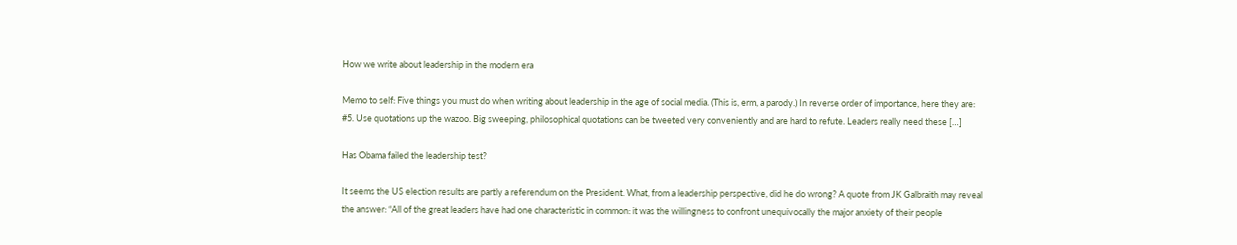How we write about leadership in the modern era

Memo to self: Five things you must do when writing about leadership in the age of social media. (This is, erm, a parody.) In reverse order of importance, here they are:  #5. Use quotations up the wazoo. Big sweeping, philosophical quotations can be tweeted very conveniently and are hard to refute. Leaders really need these […]

Has Obama failed the leadership test?

It seems the US election results are partly a referendum on the President. What, from a leadership perspective, did he do wrong? A quote from JK Galbraith may reveal the answer: “All of the great leaders have had one characteristic in common: it was the willingness to confront unequivocally the major anxiety of their people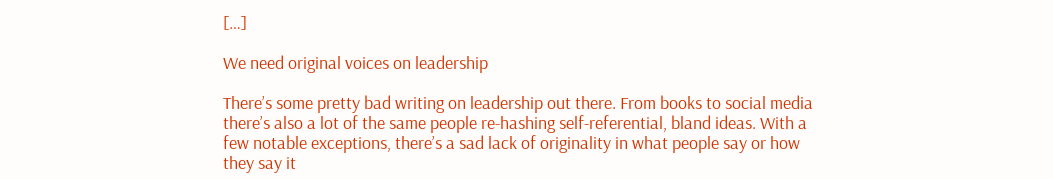[…]

We need original voices on leadership

There’s some pretty bad writing on leadership out there. From books to social media there’s also a lot of the same people re-hashing self-referential, bland ideas. With a few notable exceptions, there’s a sad lack of originality in what people say or how they say it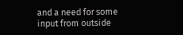and a need for some input from outside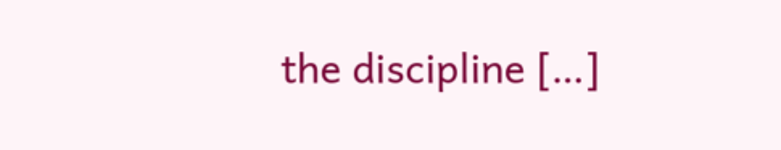the discipline […]